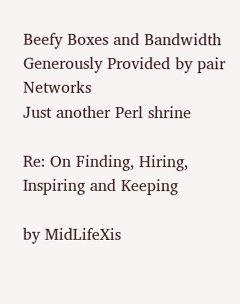Beefy Boxes and Bandwidth Generously Provided by pair Networks
Just another Perl shrine

Re: On Finding, Hiring, Inspiring and Keeping

by MidLifeXis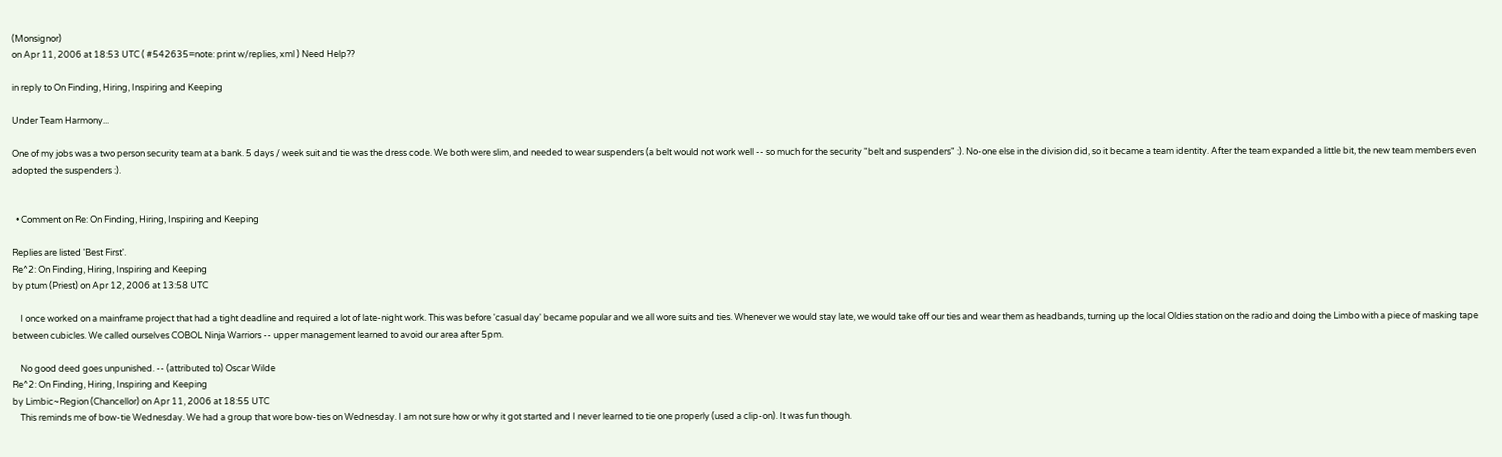(Monsignor)
on Apr 11, 2006 at 18:53 UTC ( #542635=note: print w/replies, xml ) Need Help??

in reply to On Finding, Hiring, Inspiring and Keeping

Under Team Harmony...

One of my jobs was a two person security team at a bank. 5 days / week suit and tie was the dress code. We both were slim, and needed to wear suspenders (a belt would not work well -- so much for the security "belt and suspenders" :). No-one else in the division did, so it became a team identity. After the team expanded a little bit, the new team members even adopted the suspenders :).


  • Comment on Re: On Finding, Hiring, Inspiring and Keeping

Replies are listed 'Best First'.
Re^2: On Finding, Hiring, Inspiring and Keeping
by ptum (Priest) on Apr 12, 2006 at 13:58 UTC

    I once worked on a mainframe project that had a tight deadline and required a lot of late-night work. This was before 'casual day' became popular and we all wore suits and ties. Whenever we would stay late, we would take off our ties and wear them as headbands, turning up the local Oldies station on the radio and doing the Limbo with a piece of masking tape between cubicles. We called ourselves COBOL Ninja Warriors -- upper management learned to avoid our area after 5pm.

    No good deed goes unpunished. -- (attributed to) Oscar Wilde
Re^2: On Finding, Hiring, Inspiring and Keeping
by Limbic~Region (Chancellor) on Apr 11, 2006 at 18:55 UTC
    This reminds me of bow-tie Wednesday. We had a group that wore bow-ties on Wednesday. I am not sure how or why it got started and I never learned to tie one properly (used a clip-on). It was fun though.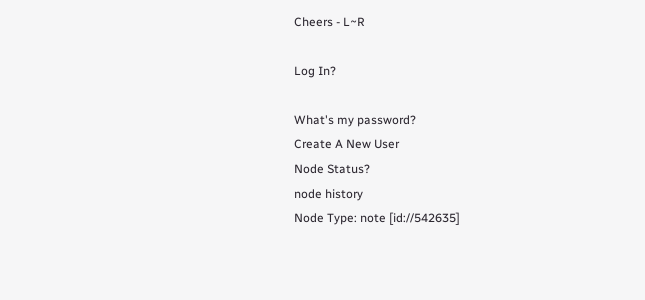Cheers - L~R

Log In?

What's my password?
Create A New User
Node Status?
node history
Node Type: note [id://542635]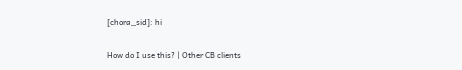[chora_sid]: hi

How do I use this? | Other CB clients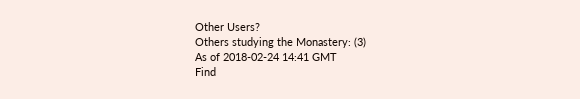Other Users?
Others studying the Monastery: (3)
As of 2018-02-24 14:41 GMT
Find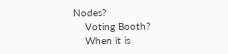Nodes?
    Voting Booth?
    When it is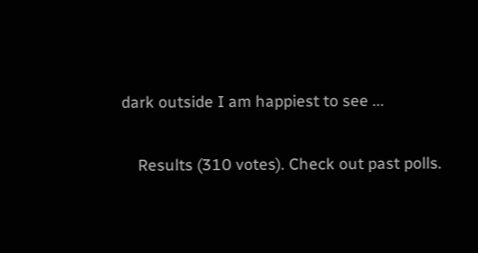dark outside I am happiest to see ...

    Results (310 votes). Check out past polls.